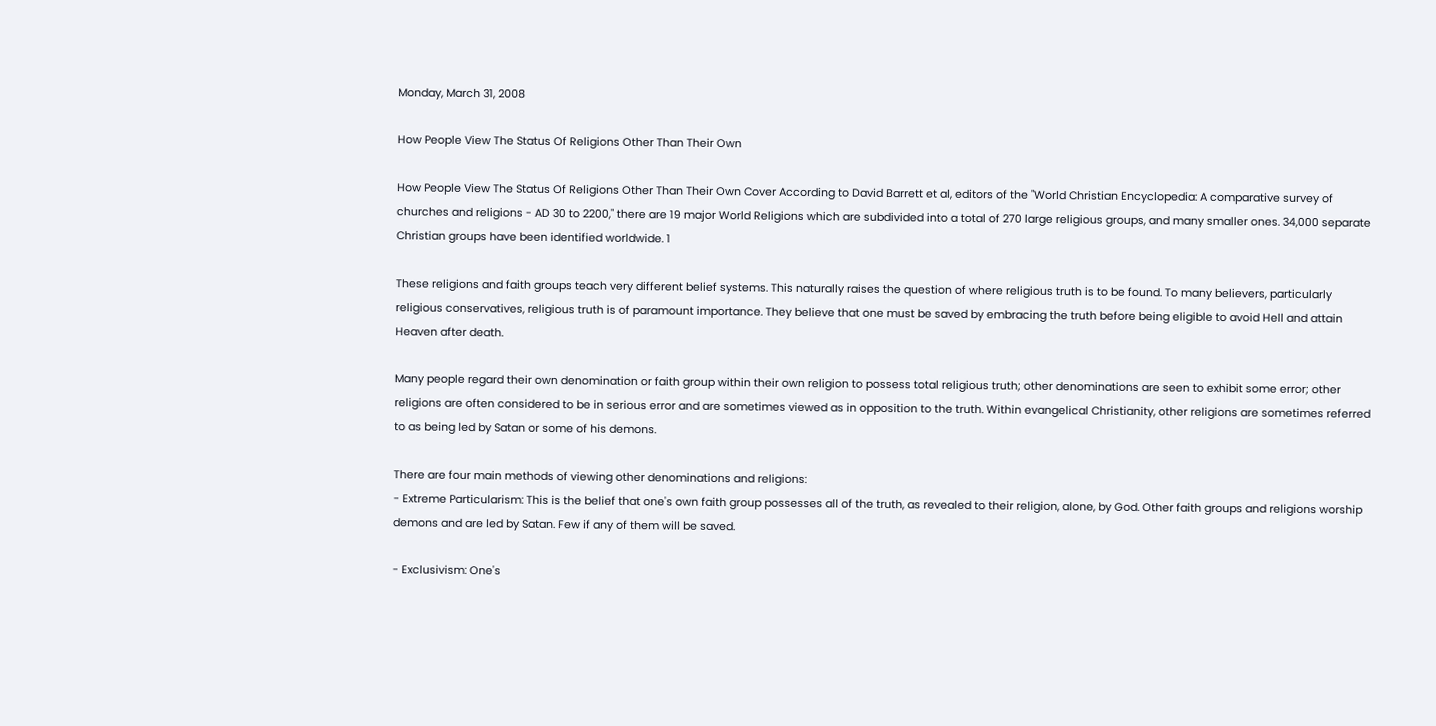Monday, March 31, 2008

How People View The Status Of Religions Other Than Their Own

How People View The Status Of Religions Other Than Their Own Cover According to David Barrett et al, editors of the "World Christian Encyclopedia: A comparative survey of churches and religions - AD 30 to 2200," there are 19 major World Religions which are subdivided into a total of 270 large religious groups, and many smaller ones. 34,000 separate Christian groups have been identified worldwide. 1

These religions and faith groups teach very different belief systems. This naturally raises the question of where religious truth is to be found. To many believers, particularly religious conservatives, religious truth is of paramount importance. They believe that one must be saved by embracing the truth before being eligible to avoid Hell and attain Heaven after death.

Many people regard their own denomination or faith group within their own religion to possess total religious truth; other denominations are seen to exhibit some error; other religions are often considered to be in serious error and are sometimes viewed as in opposition to the truth. Within evangelical Christianity, other religions are sometimes referred to as being led by Satan or some of his demons.

There are four main methods of viewing other denominations and religions:
- Extreme Particularism: This is the belief that one's own faith group possesses all of the truth, as revealed to their religion, alone, by God. Other faith groups and religions worship demons and are led by Satan. Few if any of them will be saved.

- Exclusivism: One's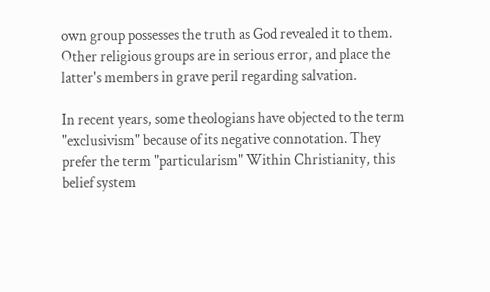own group possesses the truth as God revealed it to them. Other religious groups are in serious error, and place the latter's members in grave peril regarding salvation.

In recent years, some theologians have objected to the term "exclusivism" because of its negative connotation. They prefer the term "particularism" Within Christianity, this belief system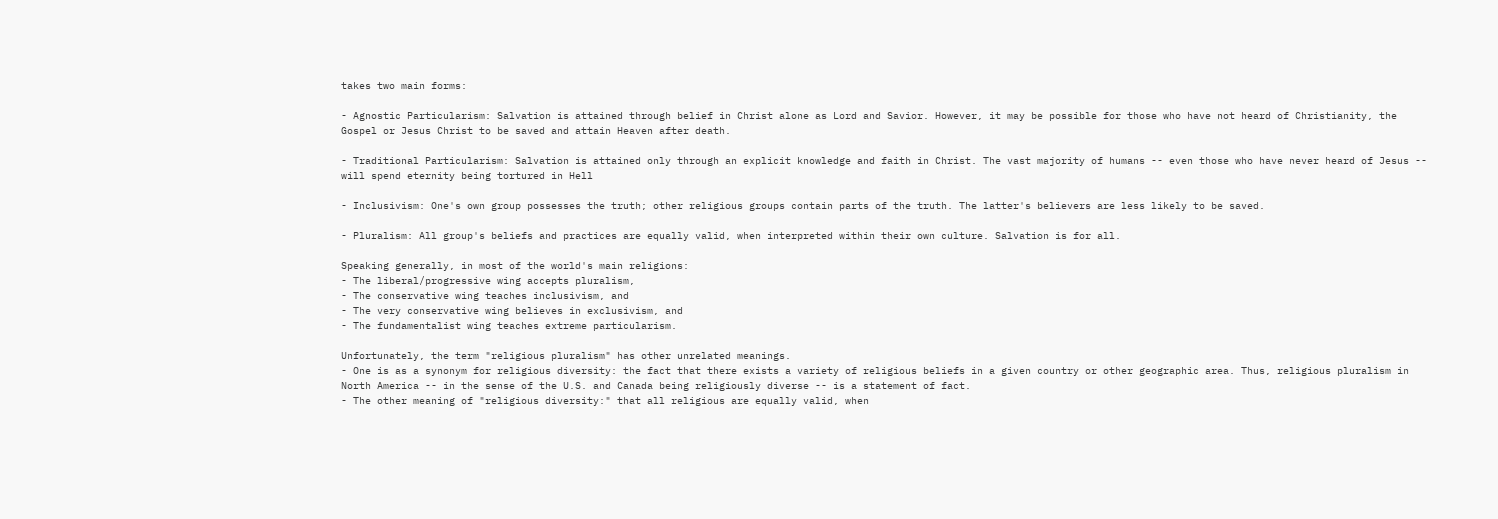takes two main forms:

- Agnostic Particularism: Salvation is attained through belief in Christ alone as Lord and Savior. However, it may be possible for those who have not heard of Christianity, the Gospel or Jesus Christ to be saved and attain Heaven after death.

- Traditional Particularism: Salvation is attained only through an explicit knowledge and faith in Christ. The vast majority of humans -- even those who have never heard of Jesus -- will spend eternity being tortured in Hell

- Inclusivism: One's own group possesses the truth; other religious groups contain parts of the truth. The latter's believers are less likely to be saved.

- Pluralism: All group's beliefs and practices are equally valid, when interpreted within their own culture. Salvation is for all.

Speaking generally, in most of the world's main religions:
- The liberal/progressive wing accepts pluralism,
- The conservative wing teaches inclusivism, and
- The very conservative wing believes in exclusivism, and
- The fundamentalist wing teaches extreme particularism.

Unfortunately, the term "religious pluralism" has other unrelated meanings.
- One is as a synonym for religious diversity: the fact that there exists a variety of religious beliefs in a given country or other geographic area. Thus, religious pluralism in North America -- in the sense of the U.S. and Canada being religiously diverse -- is a statement of fact.
- The other meaning of "religious diversity:" that all religious are equally valid, when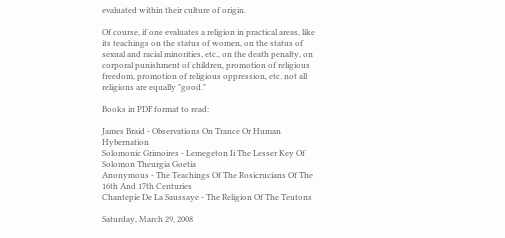evaluated within their culture of origin.

Of course, if one evaluates a religion in practical areas, like its teachings on the status of women, on the status of sexual and racial minorities, etc., on the death penalty, on corporal punishment of children, promotion of religious freedom, promotion of religious oppression, etc. not all religions are equally "good."

Books in PDF format to read:

James Braid - Observations On Trance Or Human Hybernation
Solomonic Grimoires - Lemegeton Ii The Lesser Key Of Solomon Theurgia Goetia
Anonymous - The Teachings Of The Rosicrucians Of The 16th And 17th Centuries
Chantepie De La Saussaye - The Religion Of The Teutons

Saturday, March 29, 2008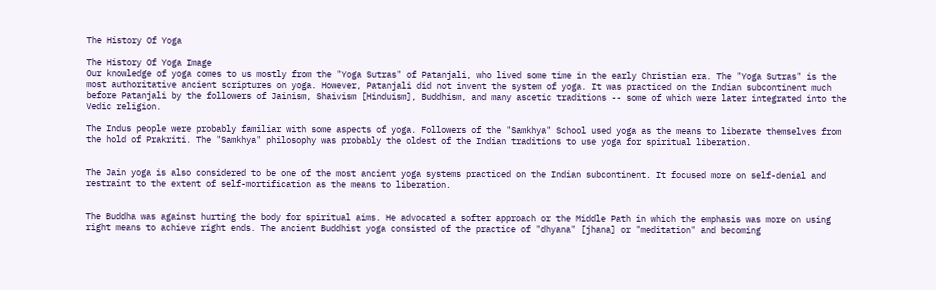The History Of Yoga

The History Of Yoga Image
Our knowledge of yoga comes to us mostly from the "Yoga Sutras" of Patanjali, who lived some time in the early Christian era. The "Yoga Sutras" is the most authoritative ancient scriptures on yoga. However, Patanjali did not invent the system of yoga. It was practiced on the Indian subcontinent much before Patanjali by the followers of Jainism, Shaivism [Hinduism], Buddhism, and many ascetic traditions -- some of which were later integrated into the Vedic religion.

The Indus people were probably familiar with some aspects of yoga. Followers of the "Samkhya" School used yoga as the means to liberate themselves from the hold of Prakriti. The "Samkhya" philosophy was probably the oldest of the Indian traditions to use yoga for spiritual liberation.


The Jain yoga is also considered to be one of the most ancient yoga systems practiced on the Indian subcontinent. It focused more on self-denial and restraint to the extent of self-mortification as the means to liberation.


The Buddha was against hurting the body for spiritual aims. He advocated a softer approach or the Middle Path in which the emphasis was more on using right means to achieve right ends. The ancient Buddhist yoga consisted of the practice of "dhyana" [jhana] or "meditation" and becoming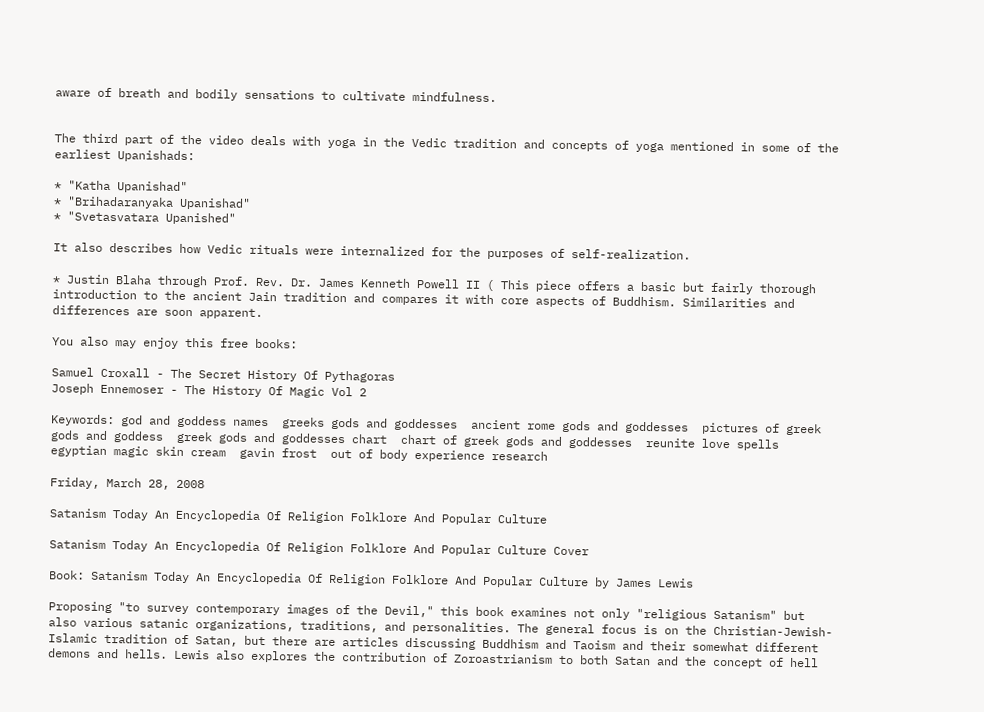aware of breath and bodily sensations to cultivate mindfulness.


The third part of the video deals with yoga in the Vedic tradition and concepts of yoga mentioned in some of the earliest Upanishads:

* "Katha Upanishad"
* "Brihadaranyaka Upanishad"
* "Svetasvatara Upanished"

It also describes how Vedic rituals were internalized for the purposes of self-realization.

* Justin Blaha through Prof. Rev. Dr. James Kenneth Powell II ( This piece offers a basic but fairly thorough introduction to the ancient Jain tradition and compares it with core aspects of Buddhism. Similarities and differences are soon apparent.

You also may enjoy this free books:

Samuel Croxall - The Secret History Of Pythagoras
Joseph Ennemoser - The History Of Magic Vol 2

Keywords: god and goddess names  greeks gods and goddesses  ancient rome gods and goddesses  pictures of greek gods and goddess  greek gods and goddesses chart  chart of greek gods and goddesses  reunite love spells  egyptian magic skin cream  gavin frost  out of body experience research

Friday, March 28, 2008

Satanism Today An Encyclopedia Of Religion Folklore And Popular Culture

Satanism Today An Encyclopedia Of Religion Folklore And Popular Culture Cover

Book: Satanism Today An Encyclopedia Of Religion Folklore And Popular Culture by James Lewis

Proposing "to survey contemporary images of the Devil," this book examines not only "religious Satanism" but also various satanic organizations, traditions, and personalities. The general focus is on the Christian-Jewish-Islamic tradition of Satan, but there are articles discussing Buddhism and Taoism and their somewhat different demons and hells. Lewis also explores the contribution of Zoroastrianism to both Satan and the concept of hell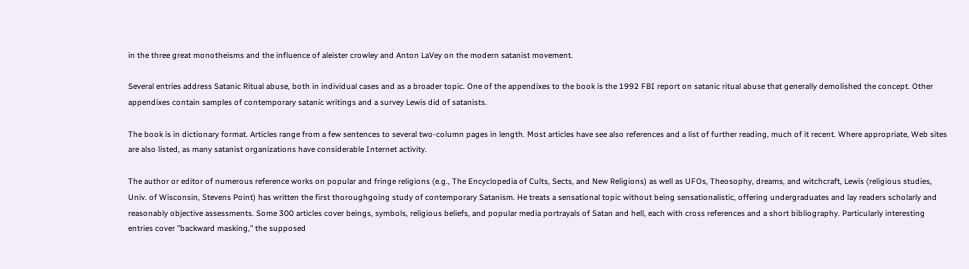in the three great monotheisms and the influence of aleister crowley and Anton LaVey on the modern satanist movement.

Several entries address Satanic Ritual abuse, both in individual cases and as a broader topic. One of the appendixes to the book is the 1992 FBI report on satanic ritual abuse that generally demolished the concept. Other appendixes contain samples of contemporary satanic writings and a survey Lewis did of satanists.

The book is in dictionary format. Articles range from a few sentences to several two-column pages in length. Most articles have see also references and a list of further reading, much of it recent. Where appropriate, Web sites are also listed, as many satanist organizations have considerable Internet activity.

The author or editor of numerous reference works on popular and fringe religions (e.g., The Encyclopedia of Cults, Sects, and New Religions) as well as UFOs, Theosophy, dreams, and witchcraft, Lewis (religious studies, Univ. of Wisconsin, Stevens Point) has written the first thoroughgoing study of contemporary Satanism. He treats a sensational topic without being sensationalistic, offering undergraduates and lay readers scholarly and reasonably objective assessments. Some 300 articles cover beings, symbols, religious beliefs, and popular media portrayals of Satan and hell, each with cross references and a short bibliography. Particularly interesting entries cover "backward masking," the supposed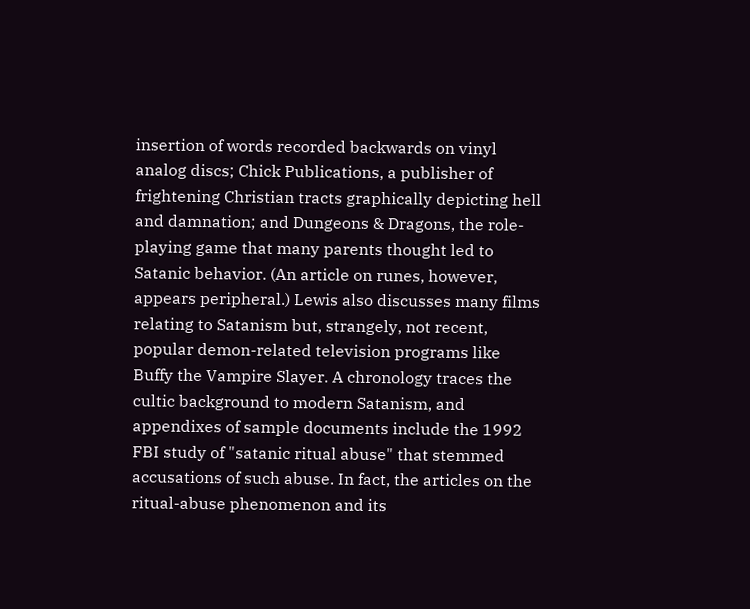insertion of words recorded backwards on vinyl analog discs; Chick Publications, a publisher of frightening Christian tracts graphically depicting hell and damnation; and Dungeons & Dragons, the role-playing game that many parents thought led to Satanic behavior. (An article on runes, however, appears peripheral.) Lewis also discusses many films relating to Satanism but, strangely, not recent, popular demon-related television programs like Buffy the Vampire Slayer. A chronology traces the cultic background to modern Satanism, and appendixes of sample documents include the 1992 FBI study of "satanic ritual abuse" that stemmed accusations of such abuse. In fact, the articles on the ritual-abuse phenomenon and its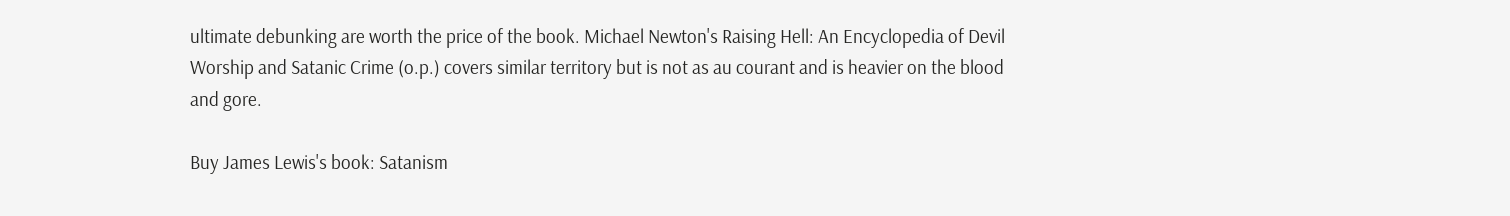ultimate debunking are worth the price of the book. Michael Newton's Raising Hell: An Encyclopedia of Devil Worship and Satanic Crime (o.p.) covers similar territory but is not as au courant and is heavier on the blood and gore.

Buy James Lewis's book: Satanism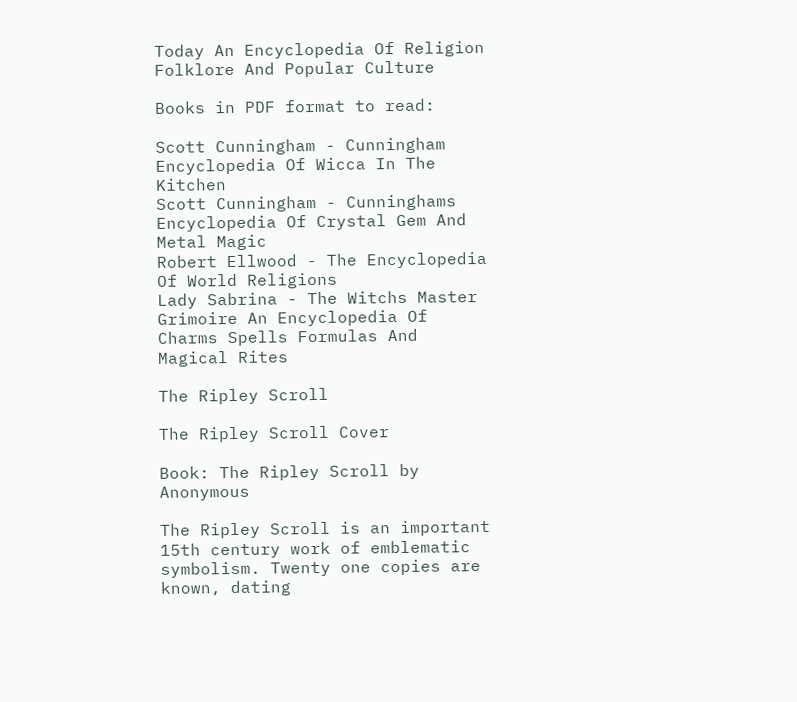Today An Encyclopedia Of Religion Folklore And Popular Culture

Books in PDF format to read:

Scott Cunningham - Cunningham Encyclopedia Of Wicca In The Kitchen
Scott Cunningham - Cunninghams Encyclopedia Of Crystal Gem And Metal Magic
Robert Ellwood - The Encyclopedia Of World Religions
Lady Sabrina - The Witchs Master Grimoire An Encyclopedia Of Charms Spells Formulas And Magical Rites

The Ripley Scroll

The Ripley Scroll Cover

Book: The Ripley Scroll by Anonymous

The Ripley Scroll is an important 15th century work of emblematic symbolism. Twenty one copies are known, dating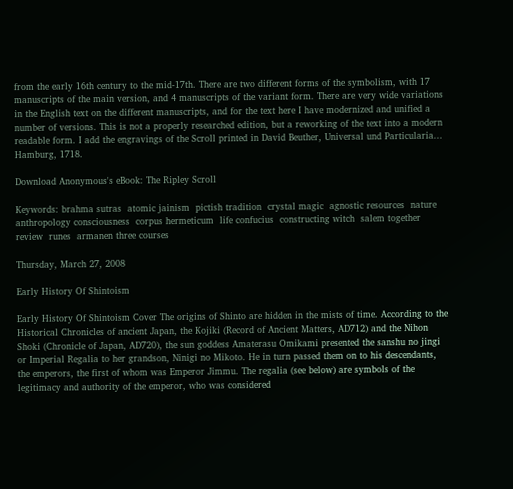from the early 16th century to the mid-17th. There are two different forms of the symbolism, with 17 manuscripts of the main version, and 4 manuscripts of the variant form. There are very wide variations in the English text on the different manuscripts, and for the text here I have modernized and unified a number of versions. This is not a properly researched edition, but a reworking of the text into a modern readable form. I add the engravings of the Scroll printed in David Beuther, Universal und Particularia... Hamburg, 1718.

Download Anonymous's eBook: The Ripley Scroll

Keywords: brahma sutras  atomic jainism  pictish tradition  crystal magic  agnostic resources  nature anthropology consciousness  corpus hermeticum  life confucius  constructing witch  salem together review  runes  armanen three courses

Thursday, March 27, 2008

Early History Of Shintoism

Early History Of Shintoism Cover The origins of Shinto are hidden in the mists of time. According to the Historical Chronicles of ancient Japan, the Kojiki (Record of Ancient Matters, AD712) and the Nihon Shoki (Chronicle of Japan, AD720), the sun goddess Amaterasu Omikami presented the sanshu no jingi or Imperial Regalia to her grandson, Ninigi no Mikoto. He in turn passed them on to his descendants, the emperors, the first of whom was Emperor Jimmu. The regalia (see below) are symbols of the legitimacy and authority of the emperor, who was considered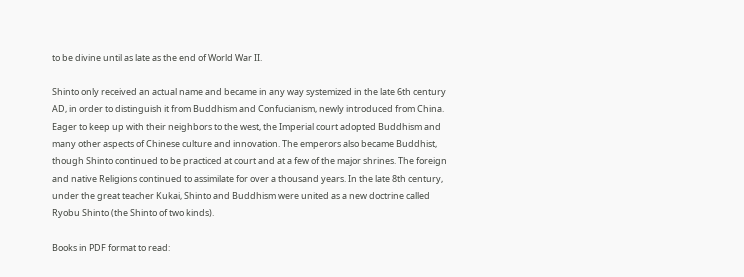to be divine until as late as the end of World War II.

Shinto only received an actual name and became in any way systemized in the late 6th century AD, in order to distinguish it from Buddhism and Confucianism, newly introduced from China. Eager to keep up with their neighbors to the west, the Imperial court adopted Buddhism and many other aspects of Chinese culture and innovation. The emperors also became Buddhist, though Shinto continued to be practiced at court and at a few of the major shrines. The foreign and native Religions continued to assimilate for over a thousand years. In the late 8th century, under the great teacher Kukai, Shinto and Buddhism were united as a new doctrine called Ryobu Shinto (the Shinto of two kinds).

Books in PDF format to read: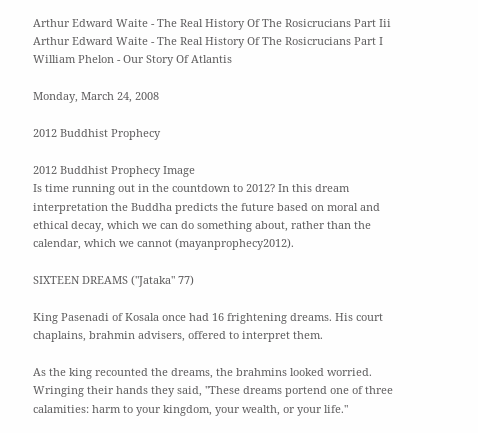Arthur Edward Waite - The Real History Of The Rosicrucians Part Iii
Arthur Edward Waite - The Real History Of The Rosicrucians Part I
William Phelon - Our Story Of Atlantis

Monday, March 24, 2008

2012 Buddhist Prophecy

2012 Buddhist Prophecy Image
Is time running out in the countdown to 2012? In this dream interpretation the Buddha predicts the future based on moral and ethical decay, which we can do something about, rather than the calendar, which we cannot (mayanprophecy2012).

SIXTEEN DREAMS ("Jataka" 77)

King Pasenadi of Kosala once had 16 frightening dreams. His court chaplains, brahmin advisers, offered to interpret them.

As the king recounted the dreams, the brahmins looked worried. Wringing their hands they said, "These dreams portend one of three calamities: harm to your kingdom, your wealth, or your life."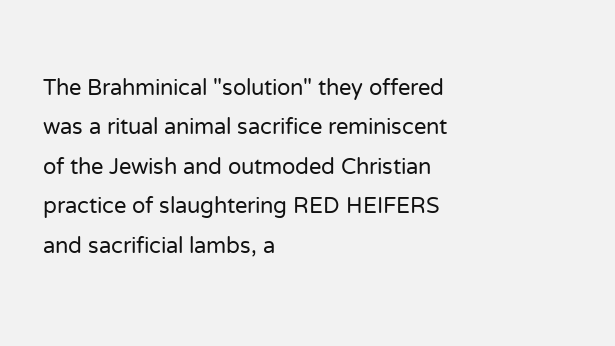The Brahminical "solution" they offered was a ritual animal sacrifice reminiscent of the Jewish and outmoded Christian practice of slaughtering RED HEIFERS and sacrificial lambs, a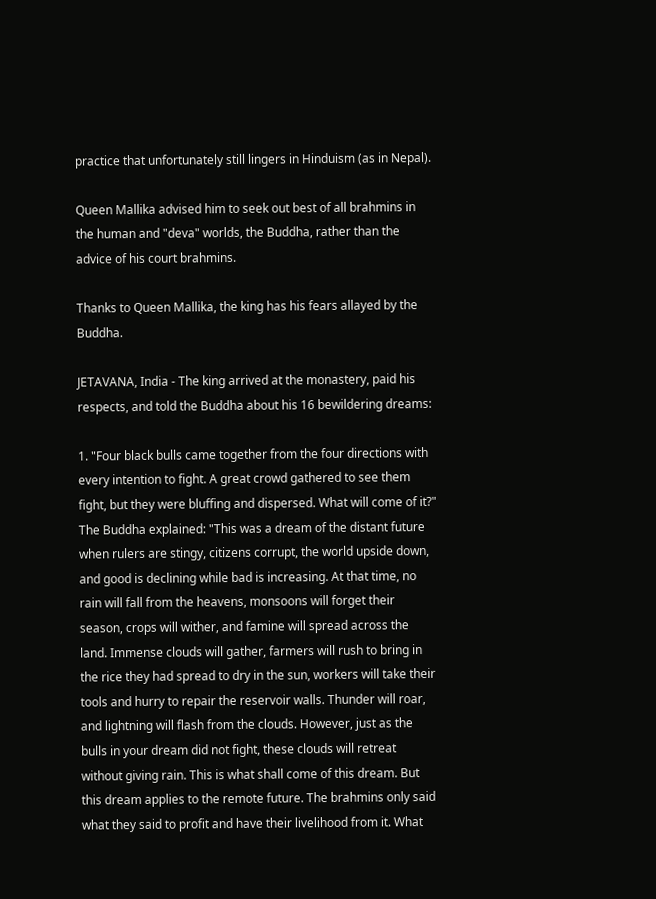practice that unfortunately still lingers in Hinduism (as in Nepal).

Queen Mallika advised him to seek out best of all brahmins in the human and "deva" worlds, the Buddha, rather than the advice of his court brahmins.

Thanks to Queen Mallika, the king has his fears allayed by the Buddha.

JETAVANA, India - The king arrived at the monastery, paid his respects, and told the Buddha about his 16 bewildering dreams:

1. "Four black bulls came together from the four directions with every intention to fight. A great crowd gathered to see them fight, but they were bluffing and dispersed. What will come of it?" The Buddha explained: "This was a dream of the distant future when rulers are stingy, citizens corrupt, the world upside down, and good is declining while bad is increasing. At that time, no rain will fall from the heavens, monsoons will forget their season, crops will wither, and famine will spread across the land. Immense clouds will gather, farmers will rush to bring in the rice they had spread to dry in the sun, workers will take their tools and hurry to repair the reservoir walls. Thunder will roar, and lightning will flash from the clouds. However, just as the bulls in your dream did not fight, these clouds will retreat without giving rain. This is what shall come of this dream. But this dream applies to the remote future. The brahmins only said what they said to profit and have their livelihood from it. What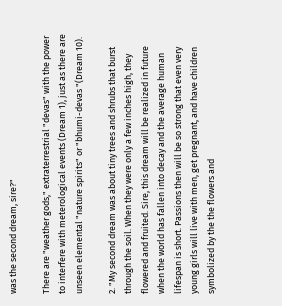was the second dream, sire?"

There are "weather gods," extraterrestrial "devas" with the power to interfere with meterological events (Dream 1), just as there are unseen elemental "nature spirits" or "bhumi-devas "(Dream 10).

2. "My second dream was about tiny trees and shrubs that burst through the soil. When they were only a few inches high, they flowered and fruited. Sire, this dream will be realized in future when the world has fallen into decay and the average human lifespan is short. Passions then will be so strong that even very young girls will live with men, get pregnant, and have children symbolized by the the flowers and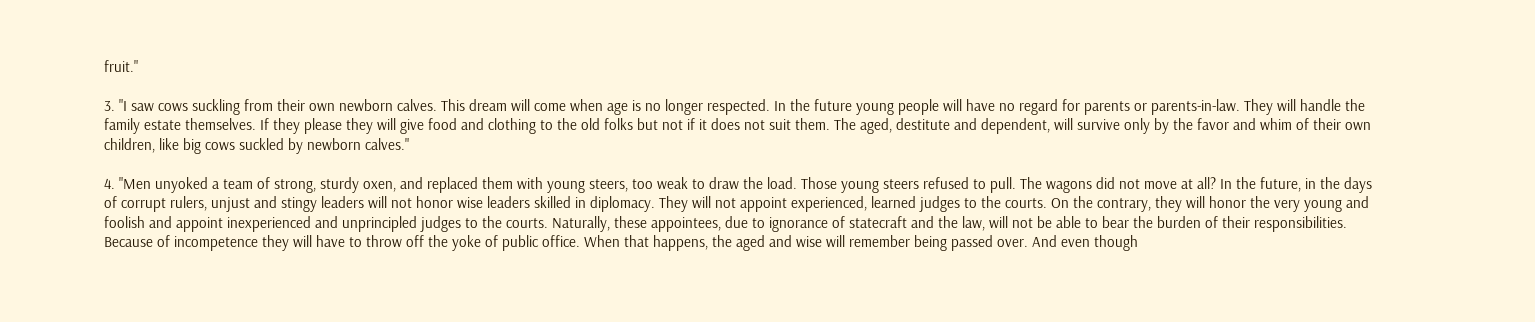fruit."

3. "I saw cows suckling from their own newborn calves. This dream will come when age is no longer respected. In the future young people will have no regard for parents or parents-in-law. They will handle the family estate themselves. If they please they will give food and clothing to the old folks but not if it does not suit them. The aged, destitute and dependent, will survive only by the favor and whim of their own children, like big cows suckled by newborn calves."

4. "Men unyoked a team of strong, sturdy oxen, and replaced them with young steers, too weak to draw the load. Those young steers refused to pull. The wagons did not move at all? In the future, in the days of corrupt rulers, unjust and stingy leaders will not honor wise leaders skilled in diplomacy. They will not appoint experienced, learned judges to the courts. On the contrary, they will honor the very young and foolish and appoint inexperienced and unprincipled judges to the courts. Naturally, these appointees, due to ignorance of statecraft and the law, will not be able to bear the burden of their responsibilities. Because of incompetence they will have to throw off the yoke of public office. When that happens, the aged and wise will remember being passed over. And even though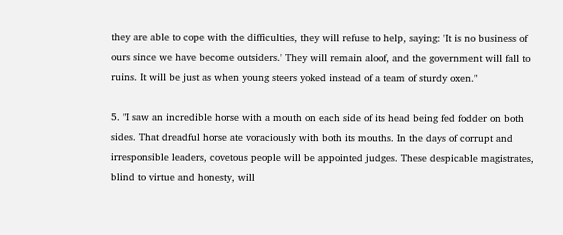they are able to cope with the difficulties, they will refuse to help, saying: 'It is no business of ours since we have become outsiders.' They will remain aloof, and the government will fall to ruins. It will be just as when young steers yoked instead of a team of sturdy oxen."

5. "I saw an incredible horse with a mouth on each side of its head being fed fodder on both sides. That dreadful horse ate voraciously with both its mouths. In the days of corrupt and irresponsible leaders, covetous people will be appointed judges. These despicable magistrates, blind to virtue and honesty, will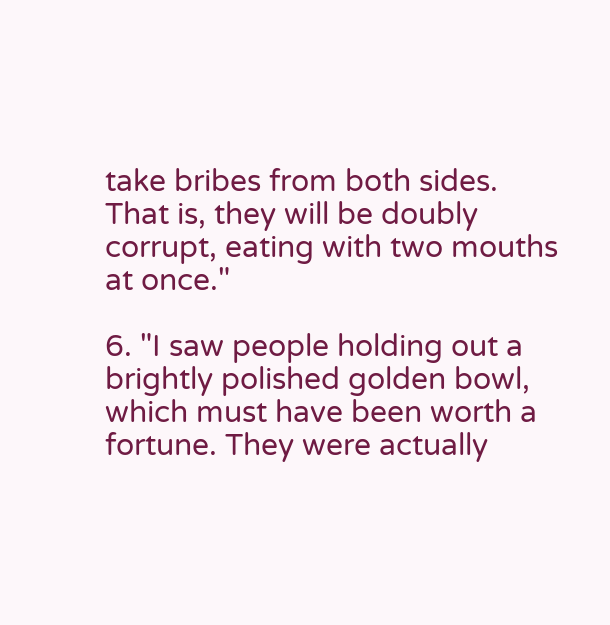take bribes from both sides. That is, they will be doubly corrupt, eating with two mouths at once."

6. "I saw people holding out a brightly polished golden bowl, which must have been worth a fortune. They were actually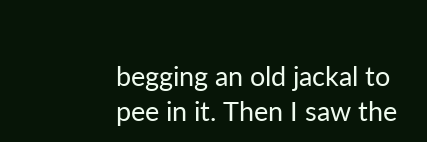begging an old jackal to pee in it. Then I saw the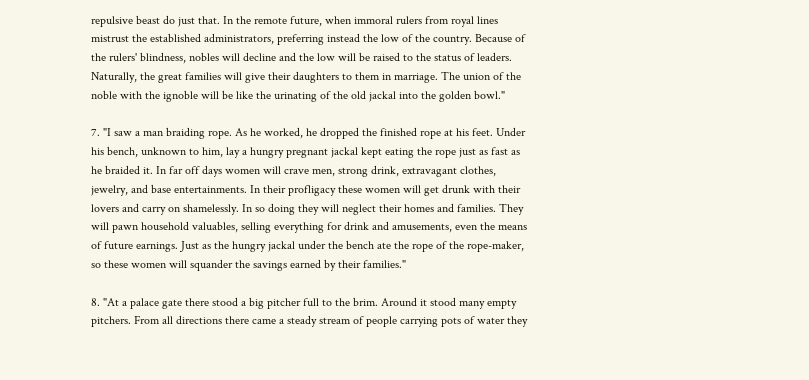repulsive beast do just that. In the remote future, when immoral rulers from royal lines mistrust the established administrators, preferring instead the low of the country. Because of the rulers' blindness, nobles will decline and the low will be raised to the status of leaders. Naturally, the great families will give their daughters to them in marriage. The union of the noble with the ignoble will be like the urinating of the old jackal into the golden bowl."

7. "I saw a man braiding rope. As he worked, he dropped the finished rope at his feet. Under his bench, unknown to him, lay a hungry pregnant jackal kept eating the rope just as fast as he braided it. In far off days women will crave men, strong drink, extravagant clothes, jewelry, and base entertainments. In their profligacy these women will get drunk with their lovers and carry on shamelessly. In so doing they will neglect their homes and families. They will pawn household valuables, selling everything for drink and amusements, even the means of future earnings. Just as the hungry jackal under the bench ate the rope of the rope-maker, so these women will squander the savings earned by their families."

8. "At a palace gate there stood a big pitcher full to the brim. Around it stood many empty pitchers. From all directions there came a steady stream of people carrying pots of water they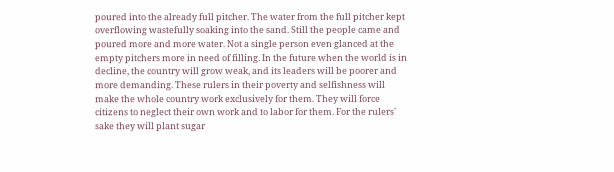poured into the already full pitcher. The water from the full pitcher kept overflowing wastefully soaking into the sand. Still the people came and poured more and more water. Not a single person even glanced at the empty pitchers more in need of filling. In the future when the world is in decline, the country will grow weak, and its leaders will be poorer and more demanding. These rulers in their poverty and selfishness will make the whole country work exclusively for them. They will force citizens to neglect their own work and to labor for them. For the rulers' sake they will plant sugar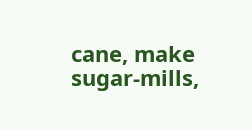cane, make sugar-mills,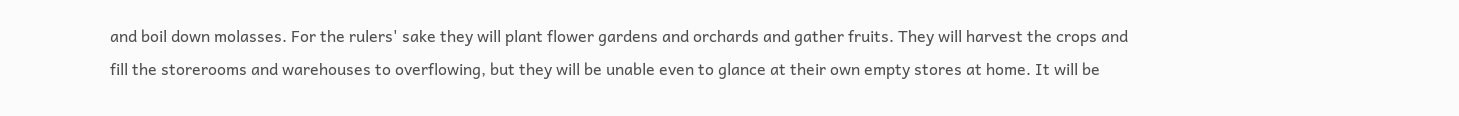and boil down molasses. For the rulers' sake they will plant flower gardens and orchards and gather fruits. They will harvest the crops and fill the storerooms and warehouses to overflowing, but they will be unable even to glance at their own empty stores at home. It will be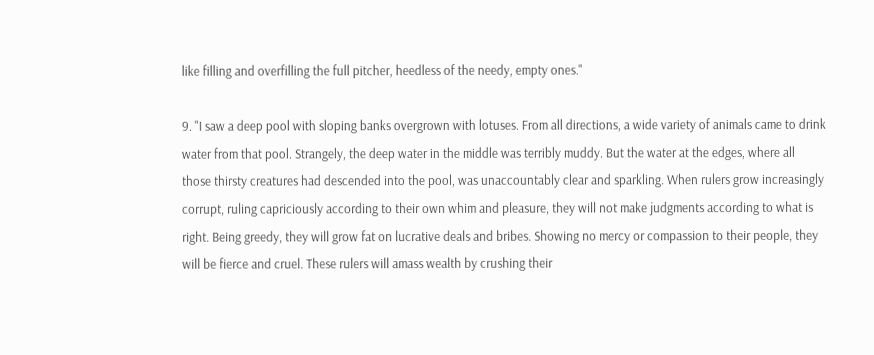like filling and overfilling the full pitcher, heedless of the needy, empty ones."

9. "I saw a deep pool with sloping banks overgrown with lotuses. From all directions, a wide variety of animals came to drink water from that pool. Strangely, the deep water in the middle was terribly muddy. But the water at the edges, where all those thirsty creatures had descended into the pool, was unaccountably clear and sparkling. When rulers grow increasingly corrupt, ruling capriciously according to their own whim and pleasure, they will not make judgments according to what is right. Being greedy, they will grow fat on lucrative deals and bribes. Showing no mercy or compassion to their people, they will be fierce and cruel. These rulers will amass wealth by crushing their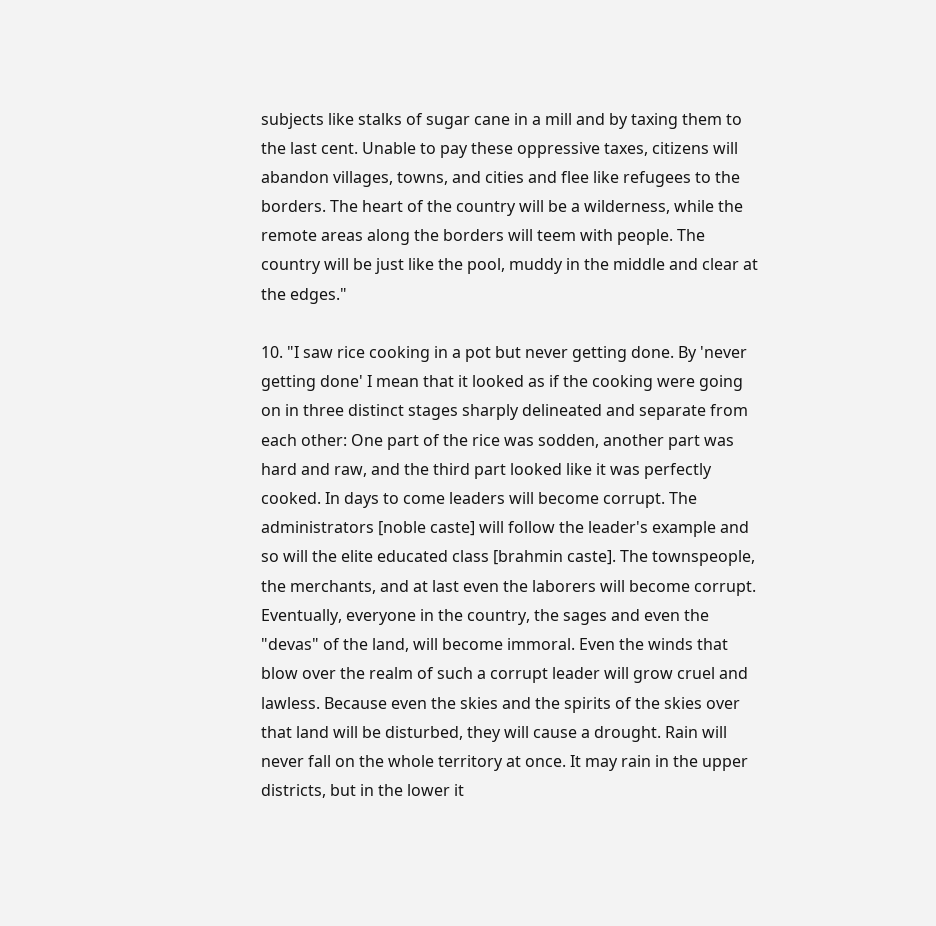subjects like stalks of sugar cane in a mill and by taxing them to the last cent. Unable to pay these oppressive taxes, citizens will abandon villages, towns, and cities and flee like refugees to the borders. The heart of the country will be a wilderness, while the remote areas along the borders will teem with people. The country will be just like the pool, muddy in the middle and clear at the edges."

10. "I saw rice cooking in a pot but never getting done. By 'never getting done' I mean that it looked as if the cooking were going on in three distinct stages sharply delineated and separate from each other: One part of the rice was sodden, another part was hard and raw, and the third part looked like it was perfectly cooked. In days to come leaders will become corrupt. The administrators [noble caste] will follow the leader's example and so will the elite educated class [brahmin caste]. The townspeople, the merchants, and at last even the laborers will become corrupt. Eventually, everyone in the country, the sages and even the "devas" of the land, will become immoral. Even the winds that blow over the realm of such a corrupt leader will grow cruel and lawless. Because even the skies and the spirits of the skies over that land will be disturbed, they will cause a drought. Rain will never fall on the whole territory at once. It may rain in the upper districts, but in the lower it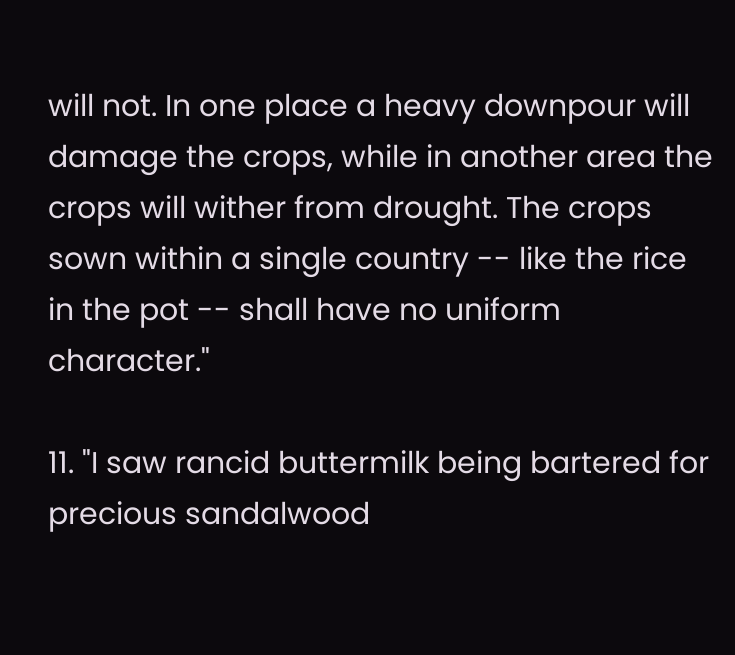will not. In one place a heavy downpour will damage the crops, while in another area the crops will wither from drought. The crops sown within a single country -- like the rice in the pot -- shall have no uniform character."

11. "I saw rancid buttermilk being bartered for precious sandalwood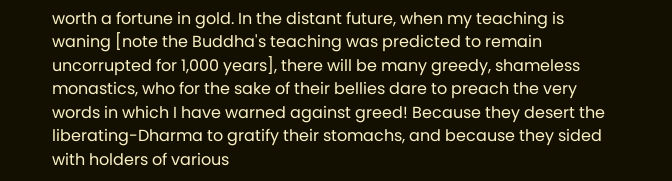worth a fortune in gold. In the distant future, when my teaching is waning [note the Buddha's teaching was predicted to remain uncorrupted for 1,000 years], there will be many greedy, shameless monastics, who for the sake of their bellies dare to preach the very words in which I have warned against greed! Because they desert the liberating-Dharma to gratify their stomachs, and because they sided with holders of various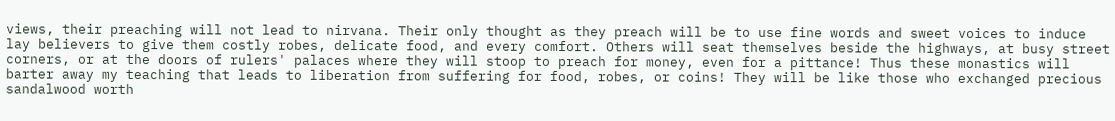views, their preaching will not lead to nirvana. Their only thought as they preach will be to use fine words and sweet voices to induce lay believers to give them costly robes, delicate food, and every comfort. Others will seat themselves beside the highways, at busy street corners, or at the doors of rulers' palaces where they will stoop to preach for money, even for a pittance! Thus these monastics will barter away my teaching that leads to liberation from suffering for food, robes, or coins! They will be like those who exchanged precious sandalwood worth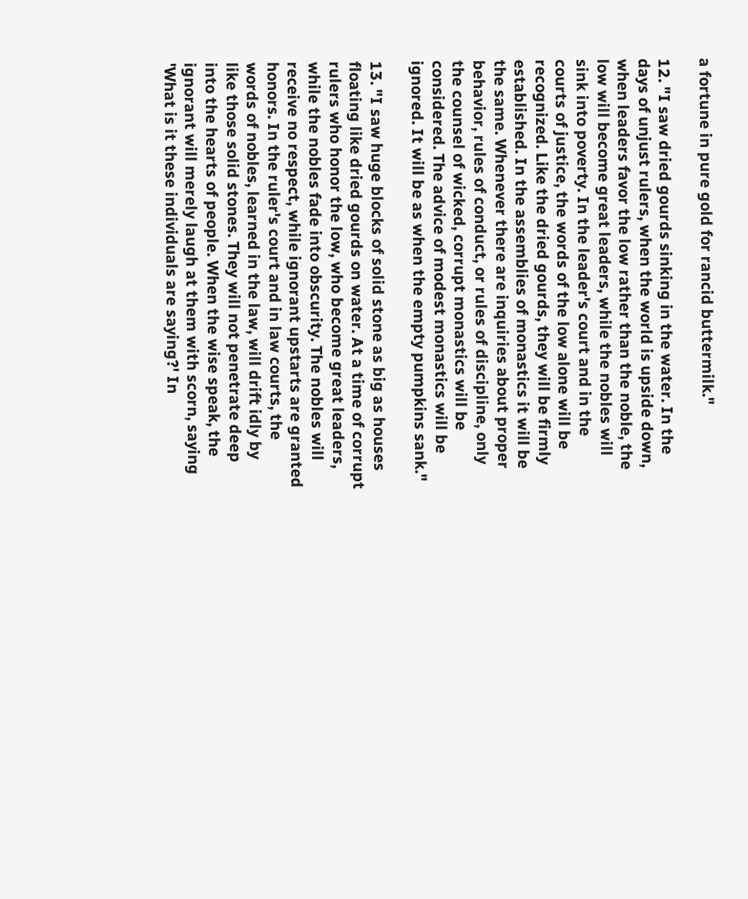a fortune in pure gold for rancid buttermilk."

12. "I saw dried gourds sinking in the water. In the days of unjust rulers, when the world is upside down, when leaders favor the low rather than the noble, the low will become great leaders, while the nobles will sink into poverty. In the leader's court and in the courts of justice, the words of the low alone will be recognized. Like the dried gourds, they will be firmly established. In the assemblies of monastics it will be the same. Whenever there are inquiries about proper behavior, rules of conduct, or rules of discipline, only the counsel of wicked, corrupt monastics will be considered. The advice of modest monastics will be ignored. It will be as when the empty pumpkins sank."

13. "I saw huge blocks of solid stone as big as houses floating like dried gourds on water. At a time of corrupt rulers who honor the low, who become great leaders, while the nobles fade into obscurity. The nobles will receive no respect, while ignorant upstarts are granted honors. In the ruler's court and in law courts, the words of nobles, learned in the law, will drift idly by like those solid stones. They will not penetrate deep into the hearts of people. When the wise speak, the ignorant will merely laugh at them with scorn, saying 'What is it these individuals are saying?' In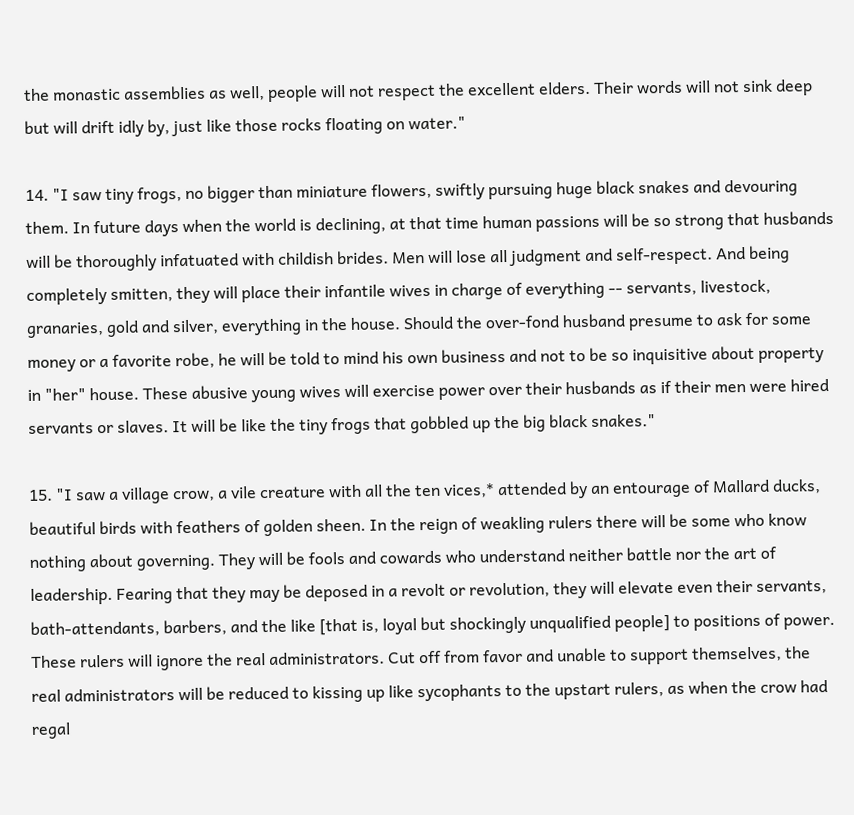the monastic assemblies as well, people will not respect the excellent elders. Their words will not sink deep but will drift idly by, just like those rocks floating on water."

14. "I saw tiny frogs, no bigger than miniature flowers, swiftly pursuing huge black snakes and devouring them. In future days when the world is declining, at that time human passions will be so strong that husbands will be thoroughly infatuated with childish brides. Men will lose all judgment and self-respect. And being completely smitten, they will place their infantile wives in charge of everything -- servants, livestock, granaries, gold and silver, everything in the house. Should the over-fond husband presume to ask for some money or a favorite robe, he will be told to mind his own business and not to be so inquisitive about property in "her" house. These abusive young wives will exercise power over their husbands as if their men were hired servants or slaves. It will be like the tiny frogs that gobbled up the big black snakes."

15. "I saw a village crow, a vile creature with all the ten vices,* attended by an entourage of Mallard ducks, beautiful birds with feathers of golden sheen. In the reign of weakling rulers there will be some who know nothing about governing. They will be fools and cowards who understand neither battle nor the art of leadership. Fearing that they may be deposed in a revolt or revolution, they will elevate even their servants, bath-attendants, barbers, and the like [that is, loyal but shockingly unqualified people] to positions of power. These rulers will ignore the real administrators. Cut off from favor and unable to support themselves, the real administrators will be reduced to kissing up like sycophants to the upstart rulers, as when the crow had regal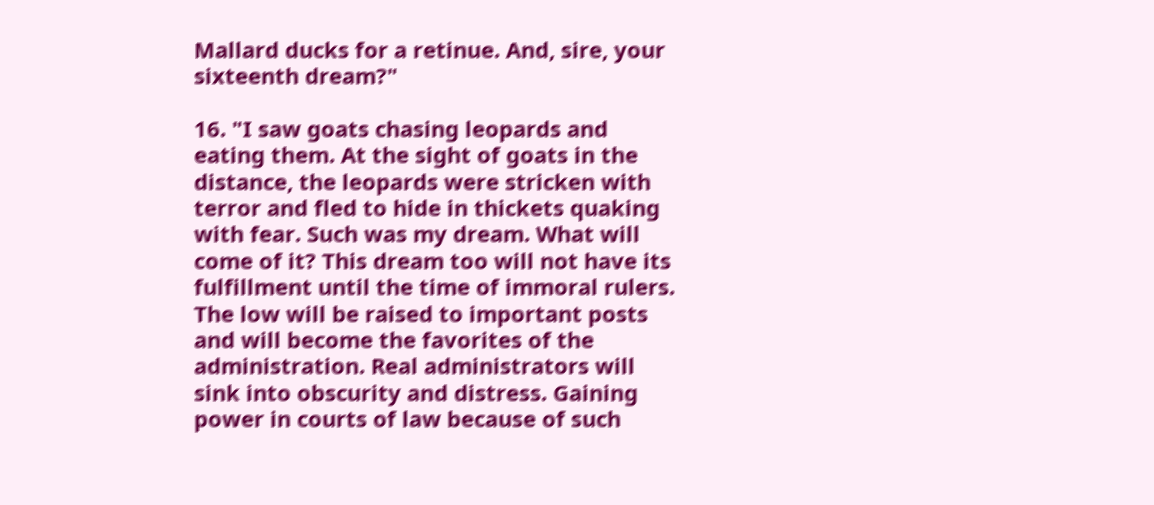Mallard ducks for a retinue. And, sire, your sixteenth dream?"

16. "I saw goats chasing leopards and eating them. At the sight of goats in the distance, the leopards were stricken with terror and fled to hide in thickets quaking with fear. Such was my dream. What will come of it? This dream too will not have its fulfillment until the time of immoral rulers. The low will be raised to important posts and will become the favorites of the administration. Real administrators will sink into obscurity and distress. Gaining power in courts of law because of such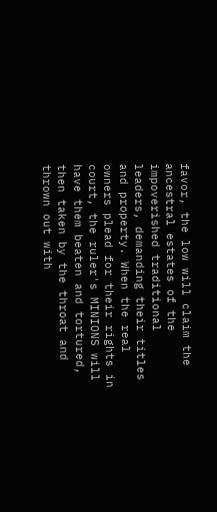favor, the low will claim the ancestral estates of the impoverished traditional leaders, demanding their titles and property. When the real owners plead for their rights in court, the ruler's MINIONS will have them beaten and tortured, then taken by the throat and thrown out with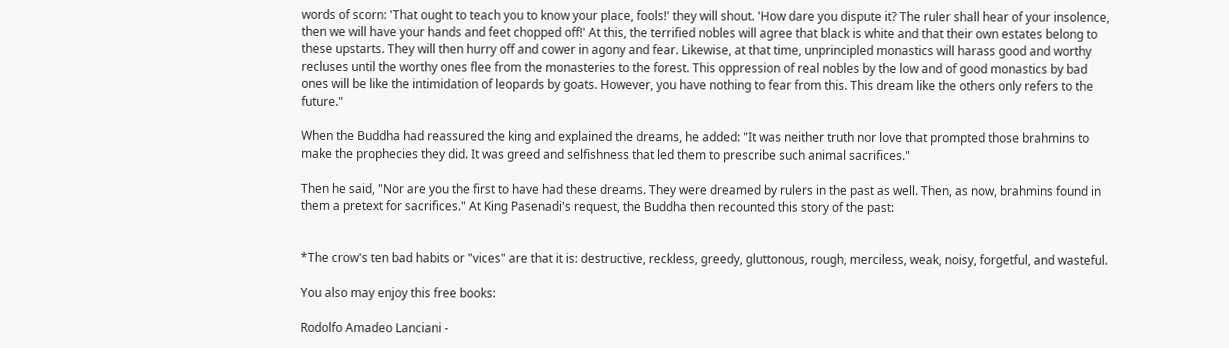words of scorn: 'That ought to teach you to know your place, fools!' they will shout. 'How dare you dispute it? The ruler shall hear of your insolence, then we will have your hands and feet chopped off!' At this, the terrified nobles will agree that black is white and that their own estates belong to these upstarts. They will then hurry off and cower in agony and fear. Likewise, at that time, unprincipled monastics will harass good and worthy recluses until the worthy ones flee from the monasteries to the forest. This oppression of real nobles by the low and of good monastics by bad ones will be like the intimidation of leopards by goats. However, you have nothing to fear from this. This dream like the others only refers to the future."

When the Buddha had reassured the king and explained the dreams, he added: "It was neither truth nor love that prompted those brahmins to make the prophecies they did. It was greed and selfishness that led them to prescribe such animal sacrifices."

Then he said, "Nor are you the first to have had these dreams. They were dreamed by rulers in the past as well. Then, as now, brahmins found in them a pretext for sacrifices." At King Pasenadi's request, the Buddha then recounted this story of the past:


*The crow's ten bad habits or "vices" are that it is: destructive, reckless, greedy, gluttonous, rough, merciless, weak, noisy, forgetful, and wasteful.

You also may enjoy this free books:

Rodolfo Amadeo Lanciani -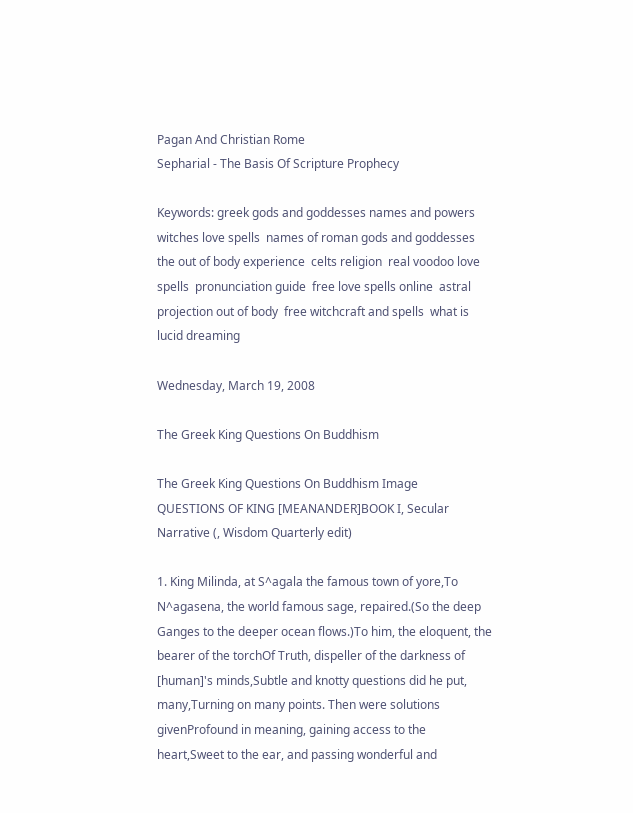Pagan And Christian Rome
Sepharial - The Basis Of Scripture Prophecy

Keywords: greek gods and goddesses names and powers  witches love spells  names of roman gods and goddesses  the out of body experience  celts religion  real voodoo love spells  pronunciation guide  free love spells online  astral projection out of body  free witchcraft and spells  what is lucid dreaming

Wednesday, March 19, 2008

The Greek King Questions On Buddhism

The Greek King Questions On Buddhism Image
QUESTIONS OF KING [MEANANDER]BOOK I, Secular Narrative (, Wisdom Quarterly edit)

1. King Milinda, at S^agala the famous town of yore,To N^agasena, the world famous sage, repaired.(So the deep Ganges to the deeper ocean flows.)To him, the eloquent, the bearer of the torchOf Truth, dispeller of the darkness of [human]'s minds,Subtle and knotty questions did he put, many,Turning on many points. Then were solutions givenProfound in meaning, gaining access to the heart,Sweet to the ear, and passing wonderful and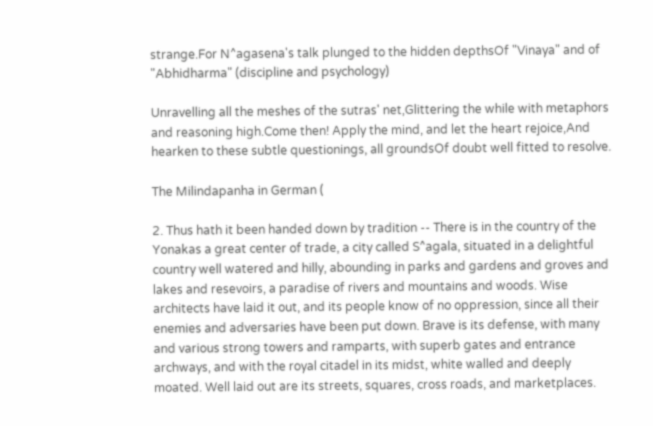strange.For N^agasena's talk plunged to the hidden depthsOf "Vinaya" and of "Abhidharma" (discipline and psychology)

Unravelling all the meshes of the sutras' net,Glittering the while with metaphors and reasoning high.Come then! Apply the mind, and let the heart rejoice,And hearken to these subtle questionings, all groundsOf doubt well fitted to resolve.

The Milindapanha in German (

2. Thus hath it been handed down by tradition -- There is in the country of the Yonakas a great center of trade, a city called S^agala, situated in a delightful country well watered and hilly, abounding in parks and gardens and groves and lakes and resevoirs, a paradise of rivers and mountains and woods. Wise architects have laid it out, and its people know of no oppression, since all their enemies and adversaries have been put down. Brave is its defense, with many and various strong towers and ramparts, with superb gates and entrance archways, and with the royal citadel in its midst, white walled and deeply moated. Well laid out are its streets, squares, cross roads, and marketplaces.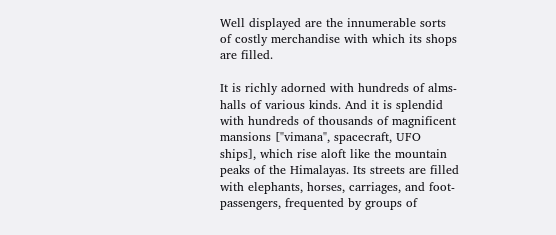Well displayed are the innumerable sorts of costly merchandise with which its shops are filled.

It is richly adorned with hundreds of alms-halls of various kinds. And it is splendid with hundreds of thousands of magnificent mansions ["vimana", spacecraft, UFO ships], which rise aloft like the mountain peaks of the Himalayas. Its streets are filled with elephants, horses, carriages, and foot-passengers, frequented by groups of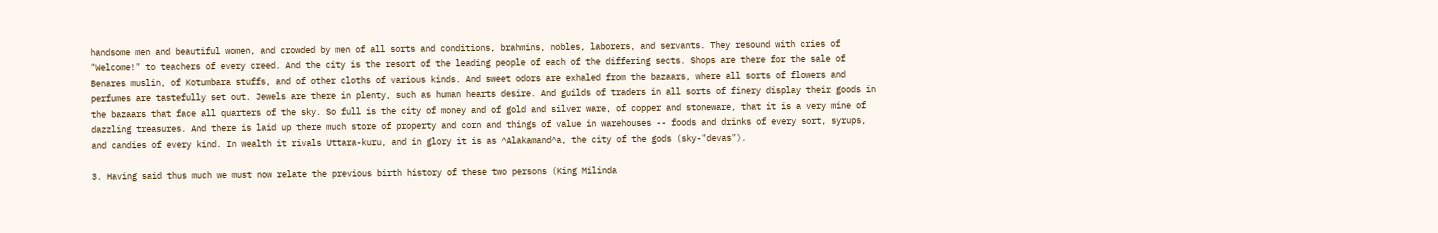handsome men and beautiful women, and crowded by men of all sorts and conditions, brahmins, nobles, laborers, and servants. They resound with cries of "Welcome!" to teachers of every creed. And the city is the resort of the leading people of each of the differing sects. Shops are there for the sale of Benares muslin, of Kotumbara stuffs, and of other cloths of various kinds. And sweet odors are exhaled from the bazaars, where all sorts of flowers and perfumes are tastefully set out. Jewels are there in plenty, such as human hearts desire. And guilds of traders in all sorts of finery display their goods in the bazaars that face all quarters of the sky. So full is the city of money and of gold and silver ware, of copper and stoneware, that it is a very mine of dazzling treasures. And there is laid up there much store of property and corn and things of value in warehouses -- foods and drinks of every sort, syrups, and candies of every kind. In wealth it rivals Uttara-kuru, and in glory it is as ^Alakamand^a, the city of the gods (sky-"devas").

3. Having said thus much we must now relate the previous birth history of these two persons (King Milinda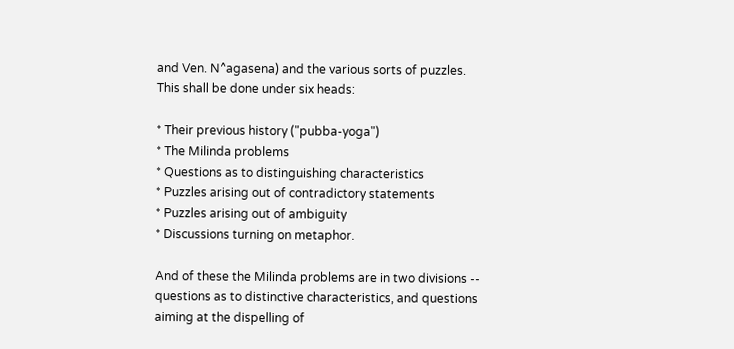and Ven. N^agasena) and the various sorts of puzzles. This shall be done under six heads:

* Their previous history ("pubba-yoga")
* The Milinda problems
* Questions as to distinguishing characteristics
* Puzzles arising out of contradictory statements
* Puzzles arising out of ambiguity
* Discussions turning on metaphor.

And of these the Milinda problems are in two divisions -- questions as to distinctive characteristics, and questions aiming at the dispelling of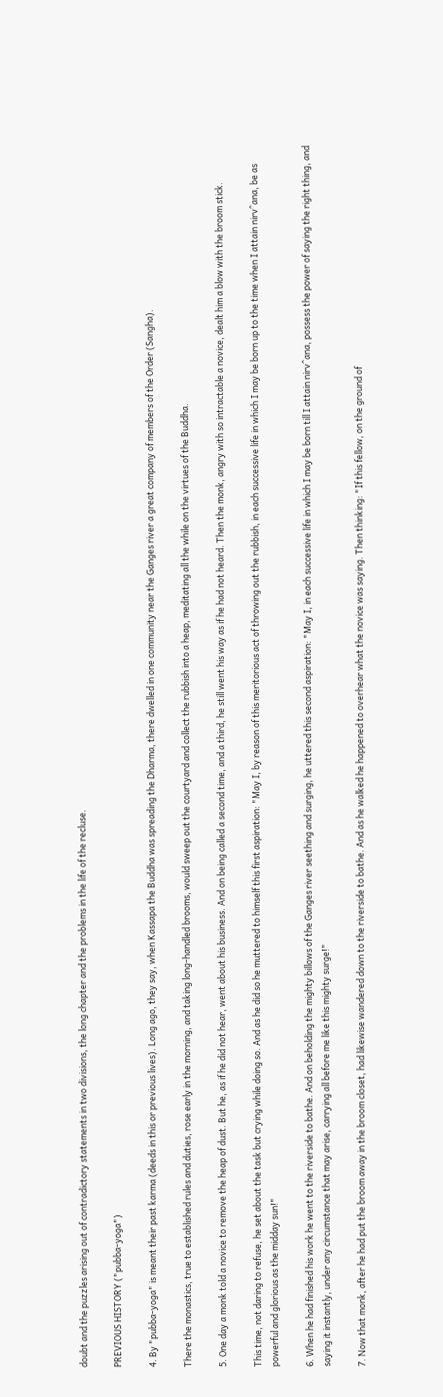doubt and the puzzles arising out of contradictory statements in two divisions, the long chapter and the problems in the life of the recluse.

PREVIOUS HISTORY ("pubba-yoga")

4. By "pubba-yoga" is meant their past karma (deeds in this or previous lives). Long ago, they say, when Kassapa the Buddha was spreading the Dharma, there dwelled in one community near the Ganges river a great company of members of the Order (Sangha).

There the monastics, true to established rules and duties, rose early in the morning, and taking long-handled brooms, would sweep out the courtyard and collect the rubbish into a heap, meditating all the while on the virtues of the Buddha.

5. One day a monk told a novice to remove the heap of dust. But he, as if he did not hear, went about his business. And on being called a second time, and a third, he still went his way as if he had not heard. Then the monk, angry with so intractable a novice, dealt him a blow with the broom stick.

This time, not daring to refuse, he set about the task but crying while doing so. And as he did so he muttered to himself this first aspiration: "May I, by reason of this meritorious act of throwing out the rubbish, in each successive life in which I may be born up to the time when I attain nirv^ana, be as powerful and glorious as the midday sun!"

6. When he had finished his work he went to the riverside to bathe. And on beholding the mighty billows of the Ganges river seething and surging, he uttered this second aspiration: "May I, in each successive life in which I may be born till I attain nirv^ana, possess the power of saying the right thing, and saying it instantly, under any circumstance that may arise, carrying all before me like this mighty surge!"

7. Now that monk, after he had put the broom away in the broom closet, had likewise wandered down to the riverside to bathe. And as he walked he happened to overhear what the novice was saying. Then thinking: "If this fellow, on the ground of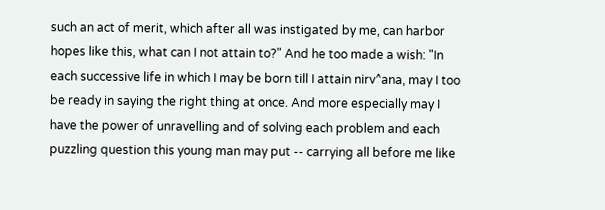such an act of merit, which after all was instigated by me, can harbor hopes like this, what can I not attain to?" And he too made a wish: "In each successive life in which I may be born till I attain nirv^ana, may I too be ready in saying the right thing at once. And more especially may I have the power of unravelling and of solving each problem and each puzzling question this young man may put -- carrying all before me like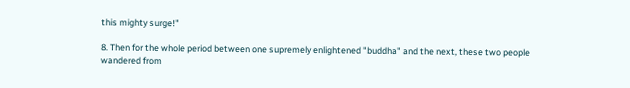this mighty surge!"

8. Then for the whole period between one supremely enlightened "buddha" and the next, these two people wandered from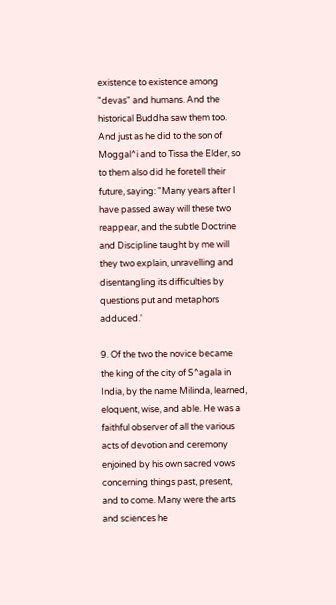existence to existence among "devas" and humans. And the historical Buddha saw them too. And just as he did to the son of Moggal^i and to Tissa the Elder, so to them also did he foretell their future, saying: "Many years after I have passed away will these two reappear, and the subtle Doctrine and Discipline taught by me will they two explain, unravelling and disentangling its difficulties by questions put and metaphors adduced.'

9. Of the two the novice became the king of the city of S^agala in India, by the name Milinda, learned, eloquent, wise, and able. He was a faithful observer of all the various acts of devotion and ceremony enjoined by his own sacred vows concerning things past, present, and to come. Many were the arts and sciences he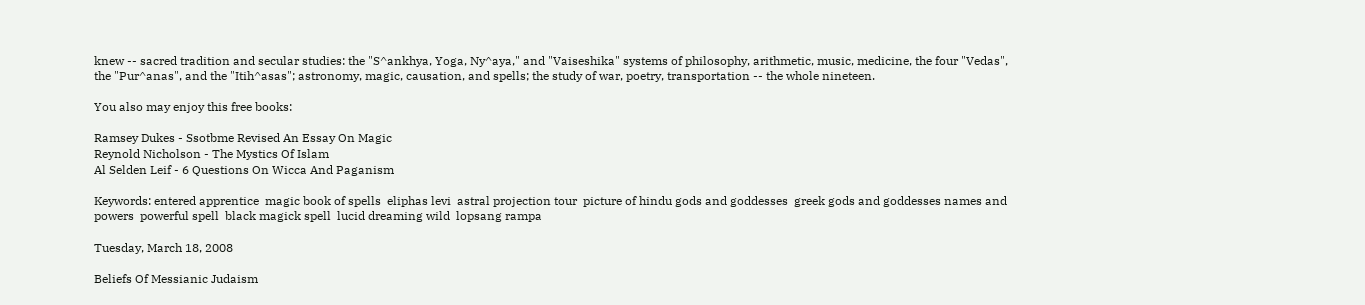knew -- sacred tradition and secular studies: the "S^ankhya, Yoga, Ny^aya," and "Vaiseshika" systems of philosophy, arithmetic, music, medicine, the four "Vedas", the "Pur^anas", and the "Itih^asas"; astronomy, magic, causation, and spells; the study of war, poetry, transportation -- the whole nineteen.

You also may enjoy this free books:

Ramsey Dukes - Ssotbme Revised An Essay On Magic
Reynold Nicholson - The Mystics Of Islam
Al Selden Leif - 6 Questions On Wicca And Paganism

Keywords: entered apprentice  magic book of spells  eliphas levi  astral projection tour  picture of hindu gods and goddesses  greek gods and goddesses names and powers  powerful spell  black magick spell  lucid dreaming wild  lopsang rampa

Tuesday, March 18, 2008

Beliefs Of Messianic Judaism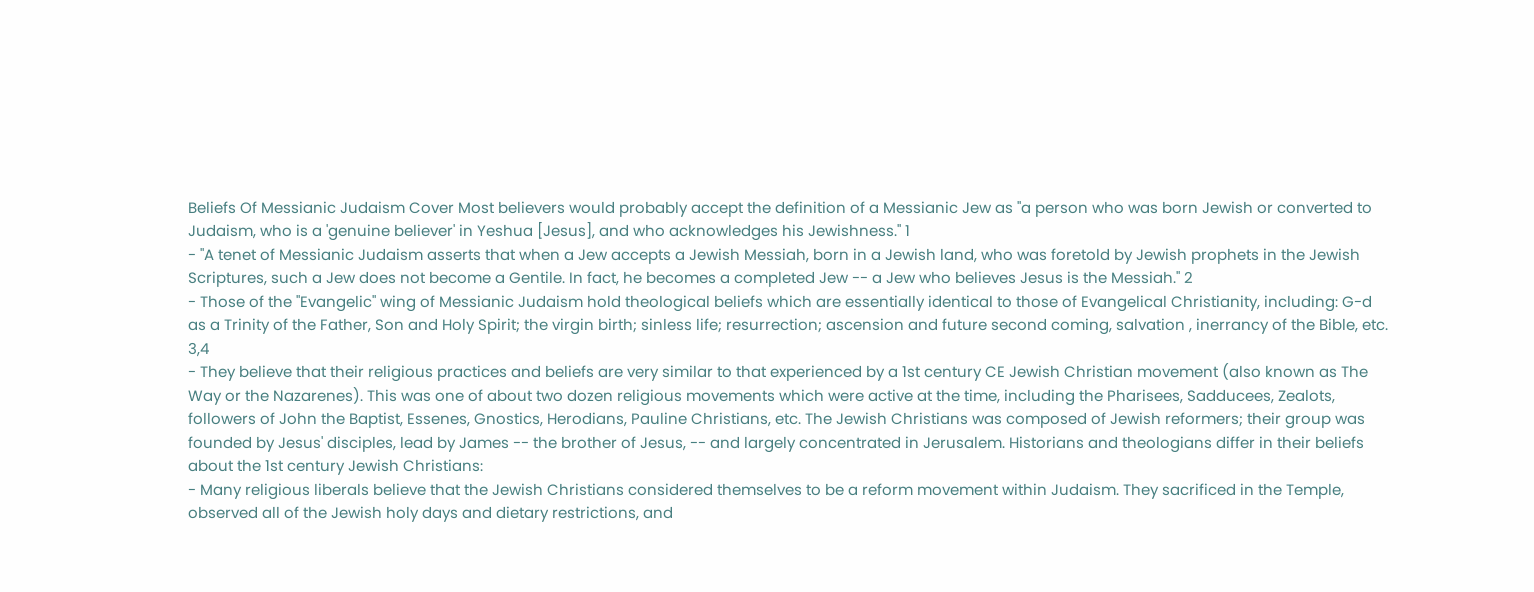Beliefs Of Messianic Judaism Cover Most believers would probably accept the definition of a Messianic Jew as "a person who was born Jewish or converted to Judaism, who is a 'genuine believer' in Yeshua [Jesus], and who acknowledges his Jewishness." 1
- "A tenet of Messianic Judaism asserts that when a Jew accepts a Jewish Messiah, born in a Jewish land, who was foretold by Jewish prophets in the Jewish Scriptures, such a Jew does not become a Gentile. In fact, he becomes a completed Jew -- a Jew who believes Jesus is the Messiah." 2
- Those of the "Evangelic" wing of Messianic Judaism hold theological beliefs which are essentially identical to those of Evangelical Christianity, including: G-d as a Trinity of the Father, Son and Holy Spirit; the virgin birth; sinless life; resurrection; ascension and future second coming, salvation , inerrancy of the Bible, etc. 3,4
- They believe that their religious practices and beliefs are very similar to that experienced by a 1st century CE Jewish Christian movement (also known as The Way or the Nazarenes). This was one of about two dozen religious movements which were active at the time, including the Pharisees, Sadducees, Zealots, followers of John the Baptist, Essenes, Gnostics, Herodians, Pauline Christians, etc. The Jewish Christians was composed of Jewish reformers; their group was founded by Jesus' disciples, lead by James -- the brother of Jesus, -- and largely concentrated in Jerusalem. Historians and theologians differ in their beliefs about the 1st century Jewish Christians:
- Many religious liberals believe that the Jewish Christians considered themselves to be a reform movement within Judaism. They sacrificed in the Temple, observed all of the Jewish holy days and dietary restrictions, and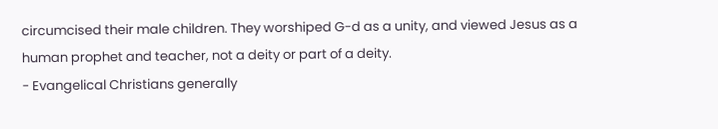circumcised their male children. They worshiped G-d as a unity, and viewed Jesus as a human prophet and teacher, not a deity or part of a deity.
- Evangelical Christians generally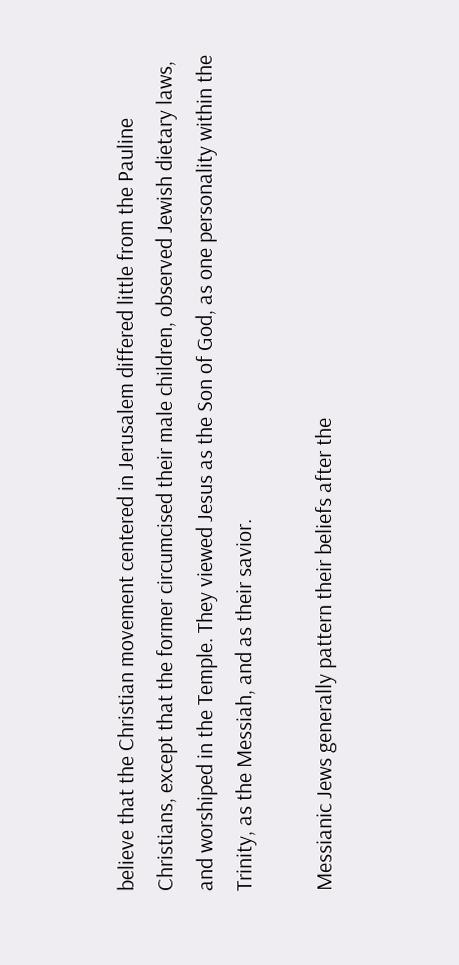believe that the Christian movement centered in Jerusalem differed little from the Pauline Christians, except that the former circumcised their male children, observed Jewish dietary laws, and worshiped in the Temple. They viewed Jesus as the Son of God, as one personality within the Trinity, as the Messiah, and as their savior.

Messianic Jews generally pattern their beliefs after the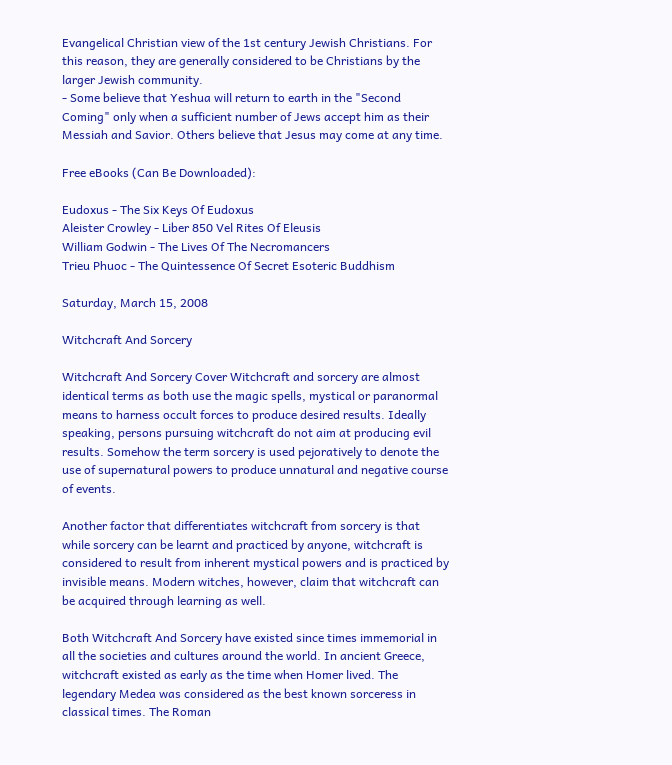Evangelical Christian view of the 1st century Jewish Christians. For this reason, they are generally considered to be Christians by the larger Jewish community.
- Some believe that Yeshua will return to earth in the "Second Coming" only when a sufficient number of Jews accept him as their Messiah and Savior. Others believe that Jesus may come at any time.

Free eBooks (Can Be Downloaded):

Eudoxus - The Six Keys Of Eudoxus
Aleister Crowley - Liber 850 Vel Rites Of Eleusis
William Godwin - The Lives Of The Necromancers
Trieu Phuoc - The Quintessence Of Secret Esoteric Buddhism

Saturday, March 15, 2008

Witchcraft And Sorcery

Witchcraft And Sorcery Cover Witchcraft and sorcery are almost identical terms as both use the magic spells, mystical or paranormal means to harness occult forces to produce desired results. Ideally speaking, persons pursuing witchcraft do not aim at producing evil results. Somehow the term sorcery is used pejoratively to denote the use of supernatural powers to produce unnatural and negative course of events.

Another factor that differentiates witchcraft from sorcery is that while sorcery can be learnt and practiced by anyone, witchcraft is considered to result from inherent mystical powers and is practiced by invisible means. Modern witches, however, claim that witchcraft can be acquired through learning as well.

Both Witchcraft And Sorcery have existed since times immemorial in all the societies and cultures around the world. In ancient Greece, witchcraft existed as early as the time when Homer lived. The legendary Medea was considered as the best known sorceress in classical times. The Roman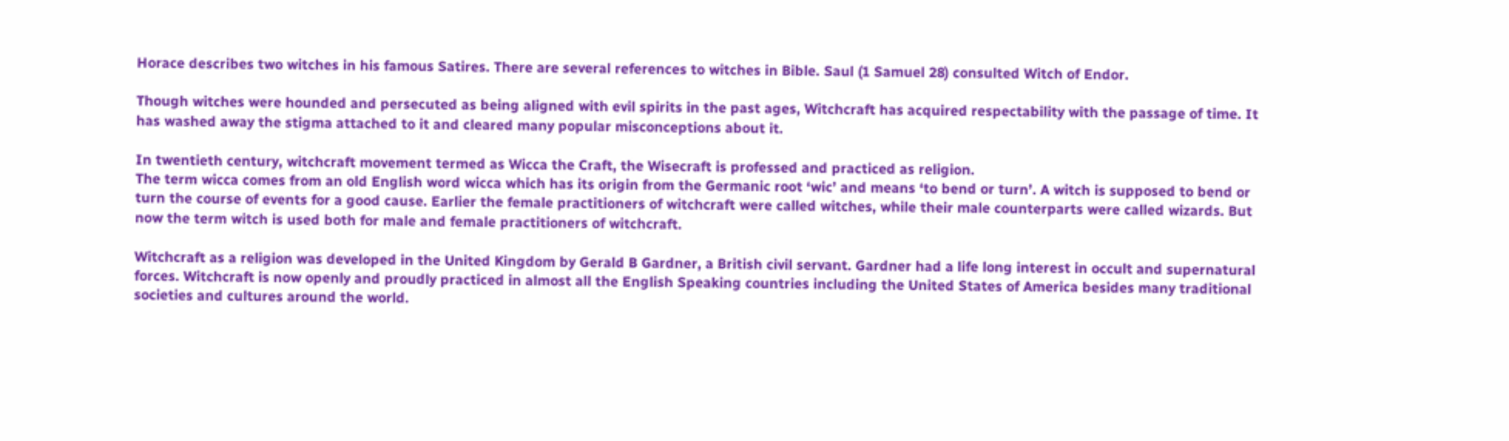Horace describes two witches in his famous Satires. There are several references to witches in Bible. Saul (1 Samuel 28) consulted Witch of Endor.

Though witches were hounded and persecuted as being aligned with evil spirits in the past ages, Witchcraft has acquired respectability with the passage of time. It has washed away the stigma attached to it and cleared many popular misconceptions about it.

In twentieth century, witchcraft movement termed as Wicca the Craft, the Wisecraft is professed and practiced as religion.
The term wicca comes from an old English word wicca which has its origin from the Germanic root ‘wic’ and means ‘to bend or turn’. A witch is supposed to bend or turn the course of events for a good cause. Earlier the female practitioners of witchcraft were called witches, while their male counterparts were called wizards. But now the term witch is used both for male and female practitioners of witchcraft.

Witchcraft as a religion was developed in the United Kingdom by Gerald B Gardner, a British civil servant. Gardner had a life long interest in occult and supernatural forces. Witchcraft is now openly and proudly practiced in almost all the English Speaking countries including the United States of America besides many traditional societies and cultures around the world.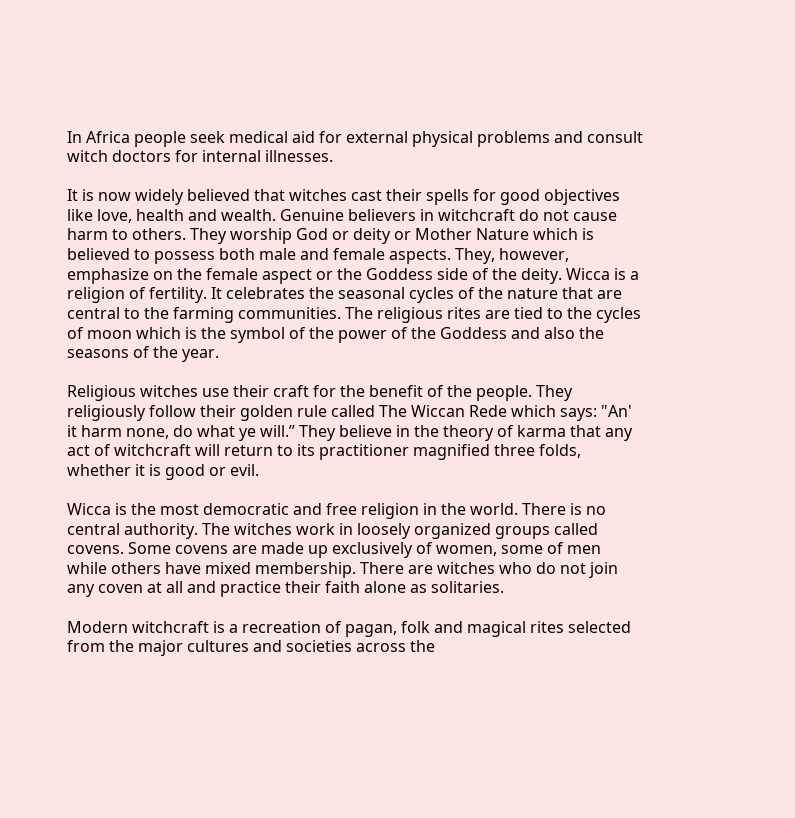In Africa people seek medical aid for external physical problems and consult witch doctors for internal illnesses.

It is now widely believed that witches cast their spells for good objectives like love, health and wealth. Genuine believers in witchcraft do not cause harm to others. They worship God or deity or Mother Nature which is believed to possess both male and female aspects. They, however, emphasize on the female aspect or the Goddess side of the deity. Wicca is a religion of fertility. It celebrates the seasonal cycles of the nature that are central to the farming communities. The religious rites are tied to the cycles of moon which is the symbol of the power of the Goddess and also the seasons of the year.

Religious witches use their craft for the benefit of the people. They religiously follow their golden rule called The Wiccan Rede which says: "An' it harm none, do what ye will.” They believe in the theory of karma that any act of witchcraft will return to its practitioner magnified three folds, whether it is good or evil.

Wicca is the most democratic and free religion in the world. There is no central authority. The witches work in loosely organized groups called covens. Some covens are made up exclusively of women, some of men while others have mixed membership. There are witches who do not join any coven at all and practice their faith alone as solitaries.

Modern witchcraft is a recreation of pagan, folk and magical rites selected from the major cultures and societies across the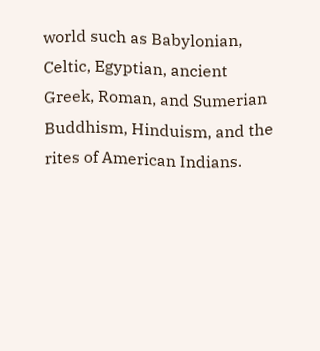world such as Babylonian, Celtic, Egyptian, ancient Greek, Roman, and Sumerian Buddhism, Hinduism, and the rites of American Indians.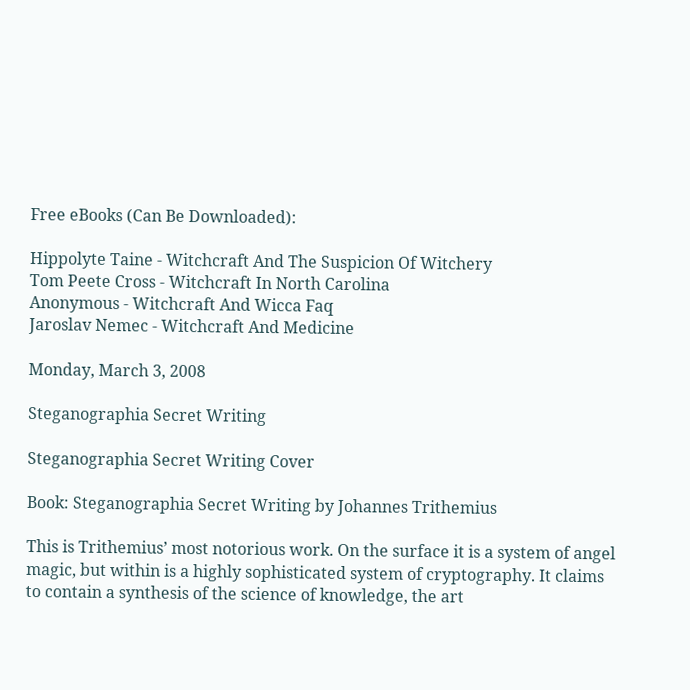Free eBooks (Can Be Downloaded):

Hippolyte Taine - Witchcraft And The Suspicion Of Witchery
Tom Peete Cross - Witchcraft In North Carolina
Anonymous - Witchcraft And Wicca Faq
Jaroslav Nemec - Witchcraft And Medicine

Monday, March 3, 2008

Steganographia Secret Writing

Steganographia Secret Writing Cover

Book: Steganographia Secret Writing by Johannes Trithemius

This is Trithemius’ most notorious work. On the surface it is a system of angel magic, but within is a highly sophisticated system of cryptography. It claims to contain a synthesis of the science of knowledge, the art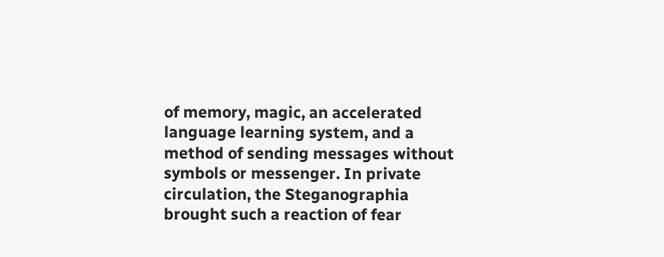of memory, magic, an accelerated language learning system, and a method of sending messages without symbols or messenger. In private circulation, the Steganographia brought such a reaction of fear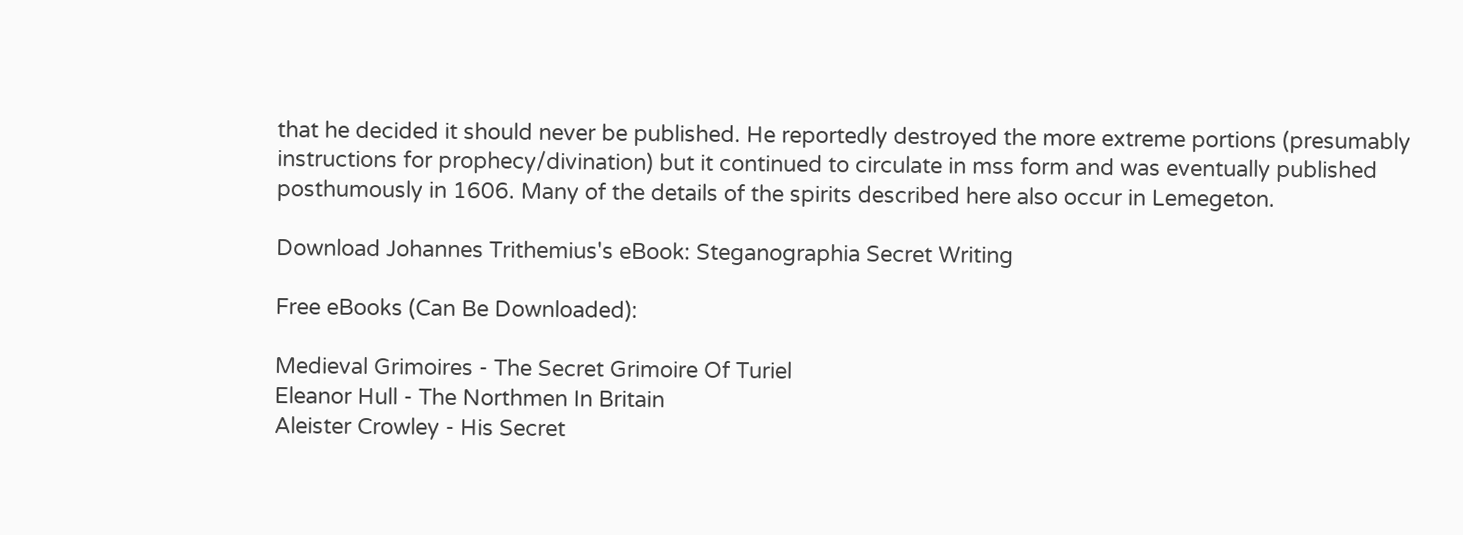that he decided it should never be published. He reportedly destroyed the more extreme portions (presumably instructions for prophecy/divination) but it continued to circulate in mss form and was eventually published posthumously in 1606. Many of the details of the spirits described here also occur in Lemegeton.

Download Johannes Trithemius's eBook: Steganographia Secret Writing

Free eBooks (Can Be Downloaded):

Medieval Grimoires - The Secret Grimoire Of Turiel
Eleanor Hull - The Northmen In Britain
Aleister Crowley - His Secret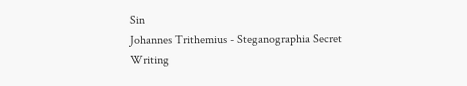Sin
Johannes Trithemius - Steganographia Secret Writing